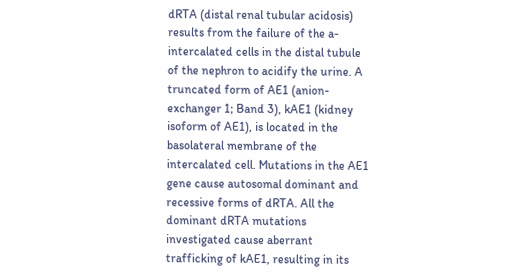dRTA (distal renal tubular acidosis) results from the failure of the a-intercalated cells in the distal tubule of the nephron to acidify the urine. A truncated form of AE1 (anion-exchanger 1; Band 3), kAE1 (kidney isoform of AE1), is located in the basolateral membrane of the intercalated cell. Mutations in the AE1 gene cause autosomal dominant and recessive forms of dRTA. All the dominant dRTA mutations investigated cause aberrant trafficking of kAE1, resulting in its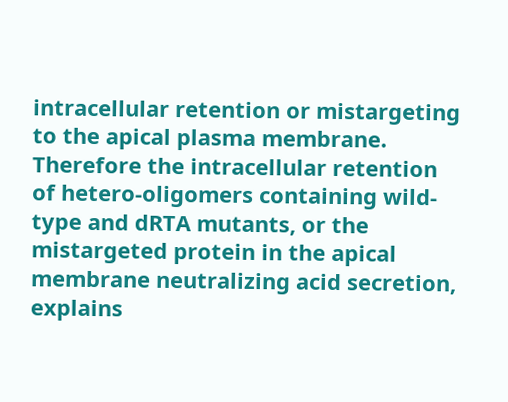intracellular retention or mistargeting to the apical plasma membrane. Therefore the intracellular retention of hetero-oligomers containing wild-type and dRTA mutants, or the mistargeted protein in the apical membrane neutralizing acid secretion, explains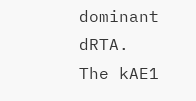dominant dRTA. The kAE1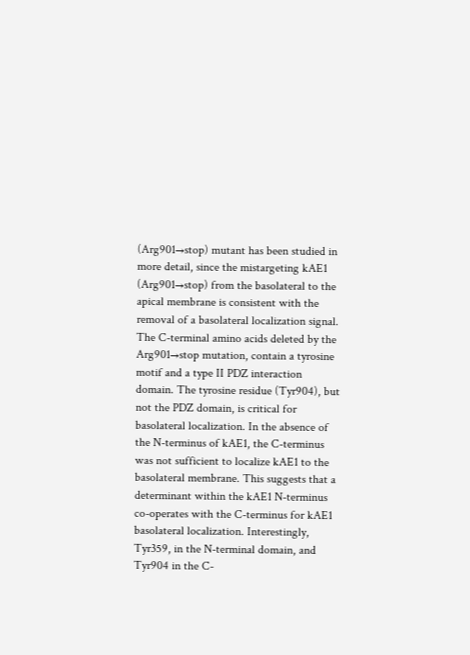(Arg901→stop) mutant has been studied in more detail, since the mistargeting kAE1 (Arg901→stop) from the basolateral to the apical membrane is consistent with the removal of a basolateral localization signal. The C-terminal amino acids deleted by the Arg901→stop mutation, contain a tyrosine motif and a type II PDZ interaction domain. The tyrosine residue (Tyr904), but not the PDZ domain, is critical for basolateral localization. In the absence of the N-terminus of kAE1, the C-terminus was not sufficient to localize kAE1 to the basolateral membrane. This suggests that a determinant within the kAE1 N-terminus co-operates with the C-terminus for kAE1 basolateral localization. Interestingly, Tyr359, in the N-terminal domain, and Tyr904 in the C-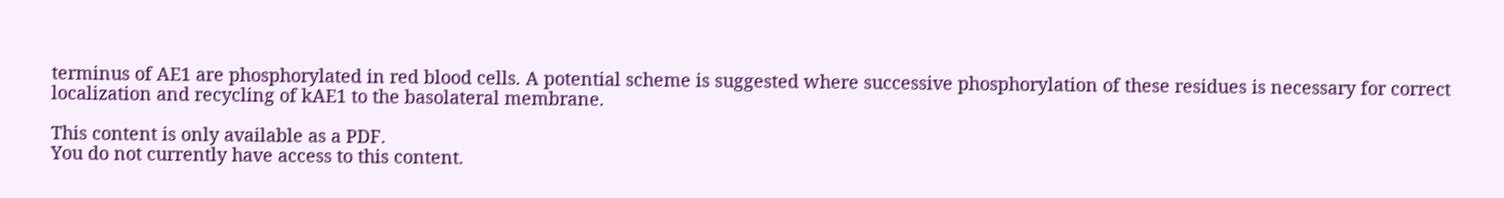terminus of AE1 are phosphorylated in red blood cells. A potential scheme is suggested where successive phosphorylation of these residues is necessary for correct localization and recycling of kAE1 to the basolateral membrane.

This content is only available as a PDF.
You do not currently have access to this content.